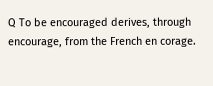Q To be encouraged derives, through encourage, from the French en corage.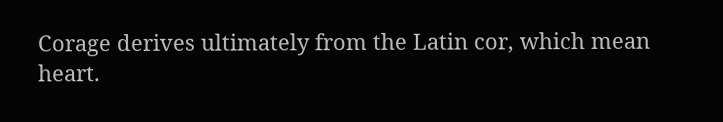Corage derives ultimately from the Latin cor, which mean heart.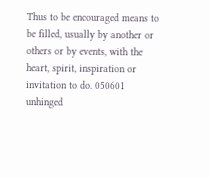Thus to be encouraged means to be filled, usually by another or others or by events, with the heart, spirit, inspiration or invitation to do. 050601
unhinged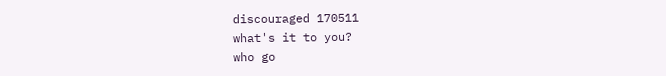discouraged 170511
what's it to you?
who go